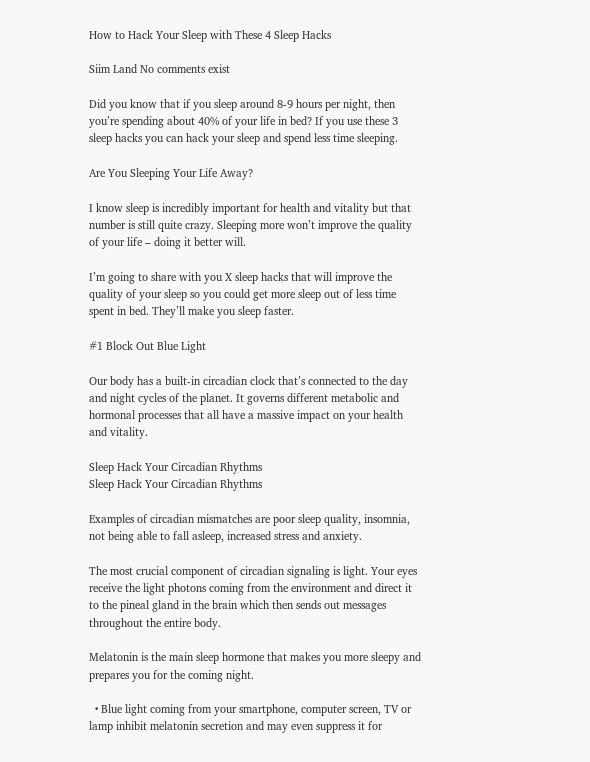How to Hack Your Sleep with These 4 Sleep Hacks

Siim Land No comments exist

Did you know that if you sleep around 8-9 hours per night, then you’re spending about 40% of your life in bed? If you use these 3 sleep hacks you can hack your sleep and spend less time sleeping.

Are You Sleeping Your Life Away?

I know sleep is incredibly important for health and vitality but that number is still quite crazy. Sleeping more won’t improve the quality of your life – doing it better will.

I’m going to share with you X sleep hacks that will improve the quality of your sleep so you could get more sleep out of less time spent in bed. They’ll make you sleep faster.

#1 Block Out Blue Light

Our body has a built-in circadian clock that’s connected to the day and night cycles of the planet. It governs different metabolic and hormonal processes that all have a massive impact on your health and vitality.

Sleep Hack Your Circadian Rhythms
Sleep Hack Your Circadian Rhythms

Examples of circadian mismatches are poor sleep quality, insomnia, not being able to fall asleep, increased stress and anxiety.

The most crucial component of circadian signaling is light. Your eyes receive the light photons coming from the environment and direct it to the pineal gland in the brain which then sends out messages throughout the entire body.

Melatonin is the main sleep hormone that makes you more sleepy and prepares you for the coming night.

  • Blue light coming from your smartphone, computer screen, TV or lamp inhibit melatonin secretion and may even suppress it for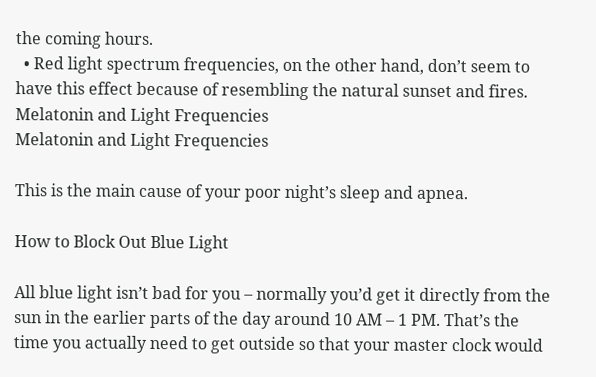the coming hours.
  • Red light spectrum frequencies, on the other hand, don’t seem to have this effect because of resembling the natural sunset and fires.
Melatonin and Light Frequencies
Melatonin and Light Frequencies

This is the main cause of your poor night’s sleep and apnea.

How to Block Out Blue Light

All blue light isn’t bad for you – normally you’d get it directly from the sun in the earlier parts of the day around 10 AM – 1 PM. That’s the time you actually need to get outside so that your master clock would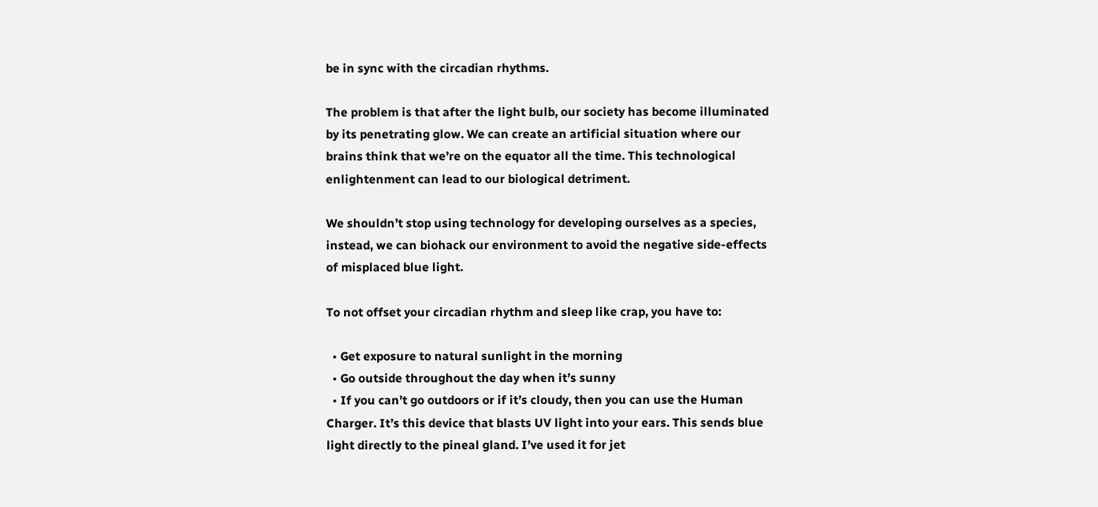be in sync with the circadian rhythms.

The problem is that after the light bulb, our society has become illuminated by its penetrating glow. We can create an artificial situation where our brains think that we’re on the equator all the time. This technological enlightenment can lead to our biological detriment.

We shouldn’t stop using technology for developing ourselves as a species, instead, we can biohack our environment to avoid the negative side-effects of misplaced blue light.

To not offset your circadian rhythm and sleep like crap, you have to:

  • Get exposure to natural sunlight in the morning
  • Go outside throughout the day when it’s sunny
  • If you can’t go outdoors or if it’s cloudy, then you can use the Human Charger. It’s this device that blasts UV light into your ears. This sends blue light directly to the pineal gland. I’ve used it for jet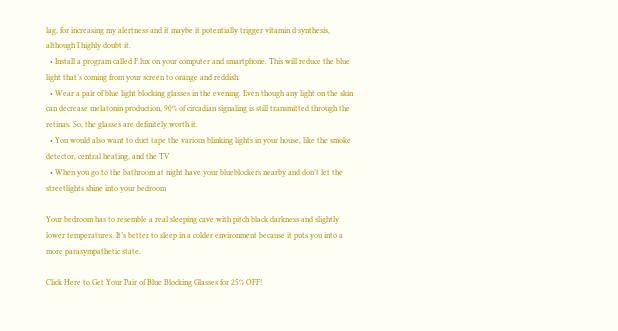lag, for increasing my alertness and it maybe it potentially trigger vitamin d synthesis, although I highly doubt it.
  • Install a program called F.lux on your computer and smartphone. This will reduce the blue light that’s coming from your screen to orange and reddish.
  • Wear a pair of blue light blocking glasses in the evening. Even though any light on the skin can decrease melatonin production, 90% of circadian signaling is still transmitted through the retinas. So, the glasses are definitely worth it.
  • You would also want to duct tape the various blinking lights in your house, like the smoke detector, central heating, and the TV
  • When you go to the bathroom at night have your blueblockers nearby and don’t let the streetlights shine into your bedroom

Your bedroom has to resemble a real sleeping cave with pitch black darkness and slightly lower temperatures. It’s better to sleep in a colder environment because it puts you into a more parasympathetic state.

Click Here to Get Your Pair of Blue Blocking Glasses for 25% OFF!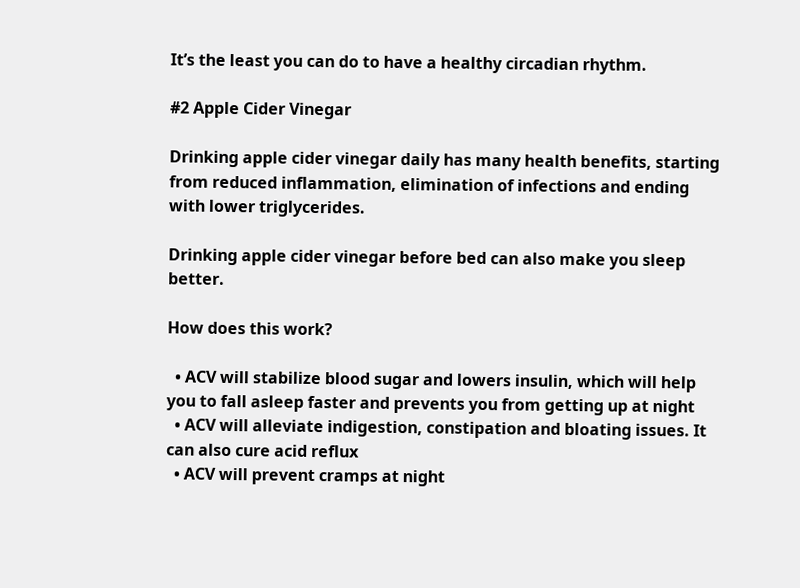It’s the least you can do to have a healthy circadian rhythm.

#2 Apple Cider Vinegar

Drinking apple cider vinegar daily has many health benefits, starting from reduced inflammation, elimination of infections and ending with lower triglycerides.

Drinking apple cider vinegar before bed can also make you sleep better.

How does this work?

  • ACV will stabilize blood sugar and lowers insulin, which will help you to fall asleep faster and prevents you from getting up at night
  • ACV will alleviate indigestion, constipation and bloating issues. It can also cure acid reflux
  • ACV will prevent cramps at night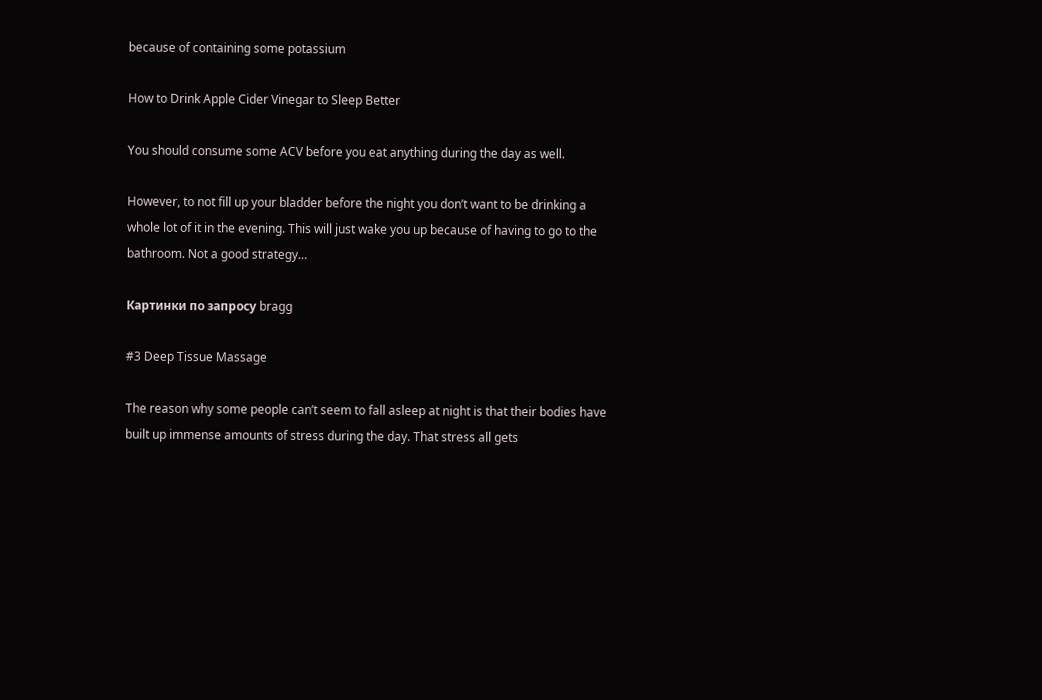because of containing some potassium

How to Drink Apple Cider Vinegar to Sleep Better

You should consume some ACV before you eat anything during the day as well.

However, to not fill up your bladder before the night you don’t want to be drinking a whole lot of it in the evening. This will just wake you up because of having to go to the bathroom. Not a good strategy…

Картинки по запросу bragg

#3 Deep Tissue Massage

The reason why some people can’t seem to fall asleep at night is that their bodies have built up immense amounts of stress during the day. That stress all gets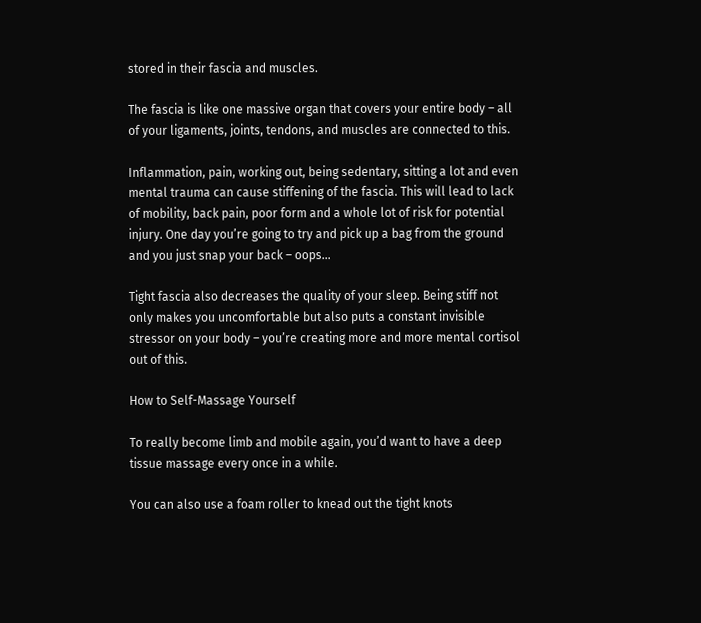stored in their fascia and muscles.

The fascia is like one massive organ that covers your entire body – all of your ligaments, joints, tendons, and muscles are connected to this.

Inflammation, pain, working out, being sedentary, sitting a lot and even mental trauma can cause stiffening of the fascia. This will lead to lack of mobility, back pain, poor form and a whole lot of risk for potential injury. One day you’re going to try and pick up a bag from the ground and you just snap your back – oops…

Tight fascia also decreases the quality of your sleep. Being stiff not only makes you uncomfortable but also puts a constant invisible stressor on your body – you’re creating more and more mental cortisol out of this.

How to Self-Massage Yourself

To really become limb and mobile again, you’d want to have a deep tissue massage every once in a while.

You can also use a foam roller to knead out the tight knots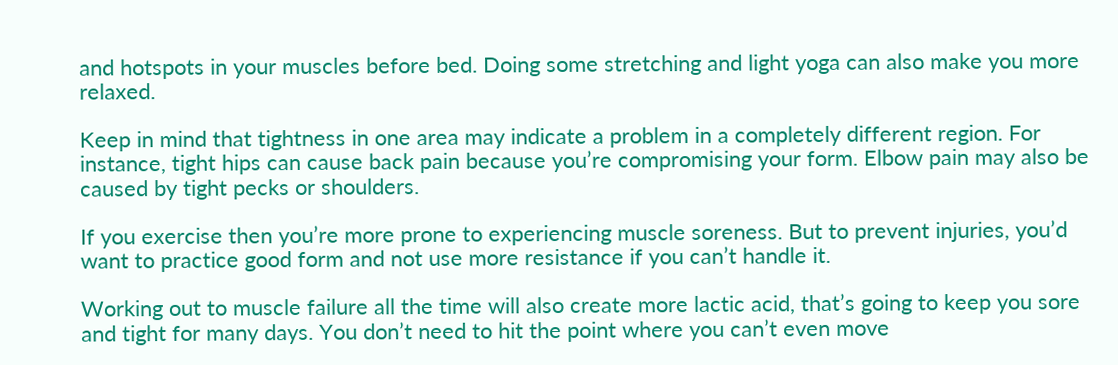and hotspots in your muscles before bed. Doing some stretching and light yoga can also make you more relaxed.

Keep in mind that tightness in one area may indicate a problem in a completely different region. For instance, tight hips can cause back pain because you’re compromising your form. Elbow pain may also be caused by tight pecks or shoulders.

If you exercise then you’re more prone to experiencing muscle soreness. But to prevent injuries, you’d want to practice good form and not use more resistance if you can’t handle it.

Working out to muscle failure all the time will also create more lactic acid, that’s going to keep you sore and tight for many days. You don’t need to hit the point where you can’t even move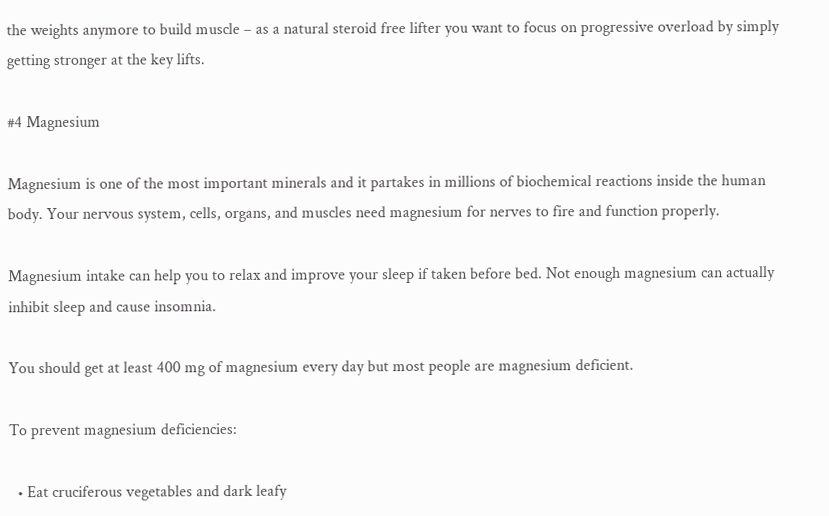the weights anymore to build muscle – as a natural steroid free lifter you want to focus on progressive overload by simply getting stronger at the key lifts.

#4 Magnesium

Magnesium is one of the most important minerals and it partakes in millions of biochemical reactions inside the human body. Your nervous system, cells, organs, and muscles need magnesium for nerves to fire and function properly.

Magnesium intake can help you to relax and improve your sleep if taken before bed. Not enough magnesium can actually inhibit sleep and cause insomnia.

You should get at least 400 mg of magnesium every day but most people are magnesium deficient.

To prevent magnesium deficiencies:

  • Eat cruciferous vegetables and dark leafy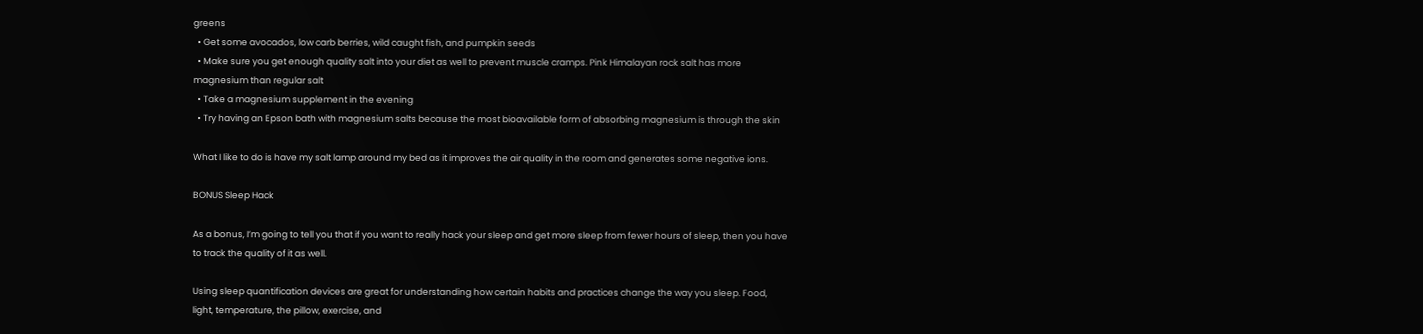greens
  • Get some avocados, low carb berries, wild caught fish, and pumpkin seeds
  • Make sure you get enough quality salt into your diet as well to prevent muscle cramps. Pink Himalayan rock salt has more magnesium than regular salt
  • Take a magnesium supplement in the evening
  • Try having an Epson bath with magnesium salts because the most bioavailable form of absorbing magnesium is through the skin

What I like to do is have my salt lamp around my bed as it improves the air quality in the room and generates some negative ions.

BONUS Sleep Hack

As a bonus, I’m going to tell you that if you want to really hack your sleep and get more sleep from fewer hours of sleep, then you have to track the quality of it as well.

Using sleep quantification devices are great for understanding how certain habits and practices change the way you sleep. Food, light, temperature, the pillow, exercise, and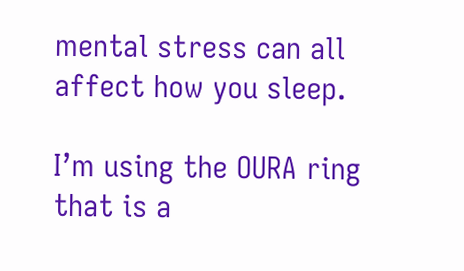mental stress can all affect how you sleep.

I’m using the OURA ring that is a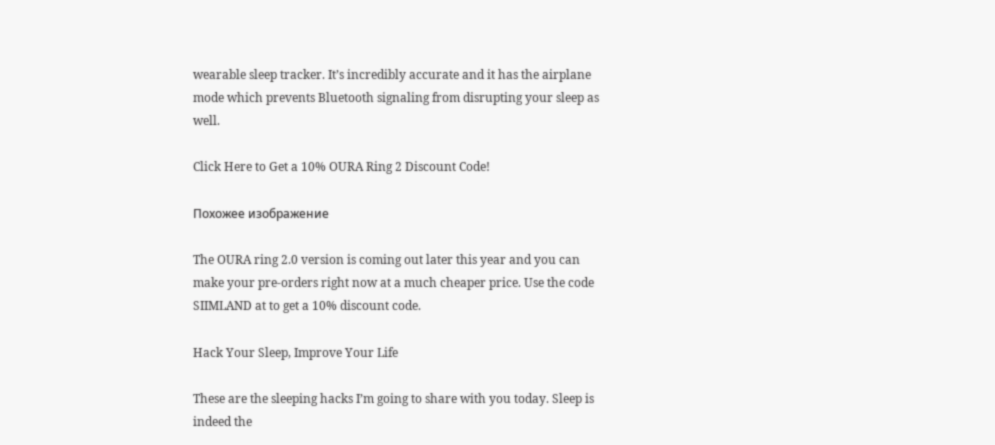wearable sleep tracker. It’s incredibly accurate and it has the airplane mode which prevents Bluetooth signaling from disrupting your sleep as well.

Click Here to Get a 10% OURA Ring 2 Discount Code!

Похожее изображение

The OURA ring 2.0 version is coming out later this year and you can make your pre-orders right now at a much cheaper price. Use the code SIIMLAND at to get a 10% discount code.

Hack Your Sleep, Improve Your Life

These are the sleeping hacks I’m going to share with you today. Sleep is indeed the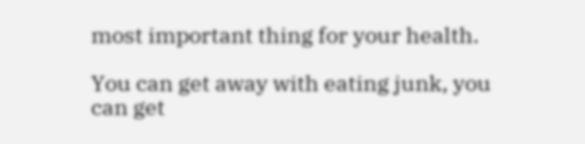most important thing for your health.

You can get away with eating junk, you can get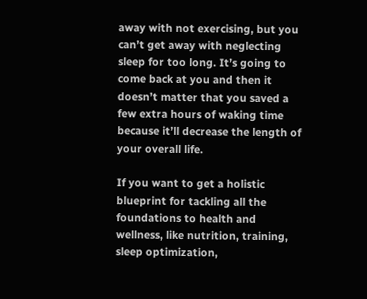away with not exercising, but you can’t get away with neglecting sleep for too long. It’s going to come back at you and then it doesn’t matter that you saved a few extra hours of waking time because it’ll decrease the length of your overall life.

If you want to get a holistic blueprint for tackling all the foundations to health and wellness, like nutrition, training, sleep optimization,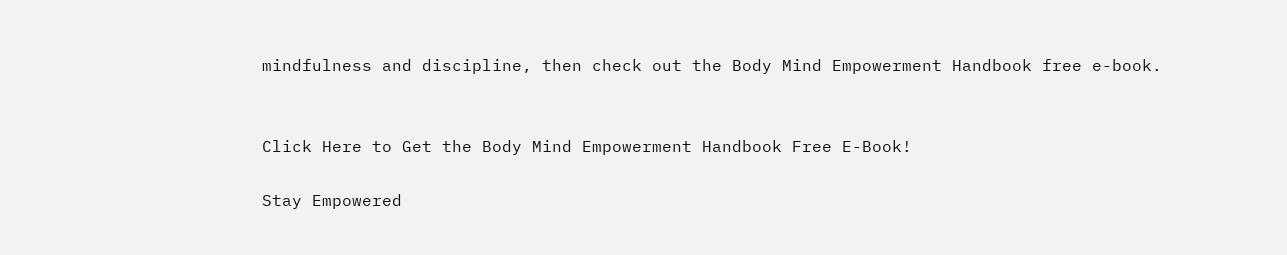mindfulness and discipline, then check out the Body Mind Empowerment Handbook free e-book.


Click Here to Get the Body Mind Empowerment Handbook Free E-Book!

Stay Empowered